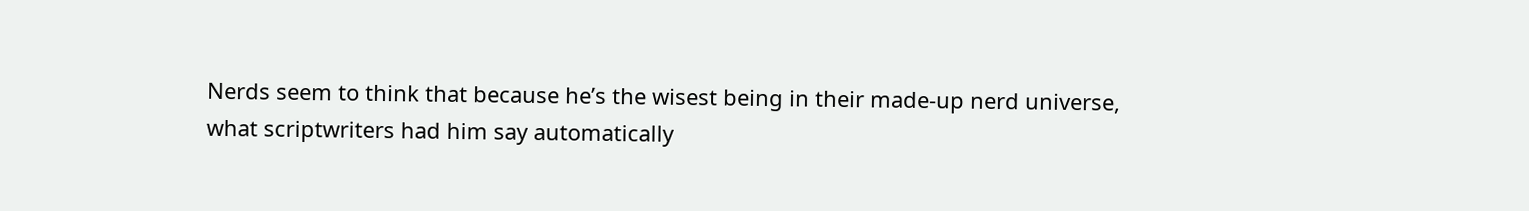Nerds seem to think that because he’s the wisest being in their made-up nerd universe, what scriptwriters had him say automatically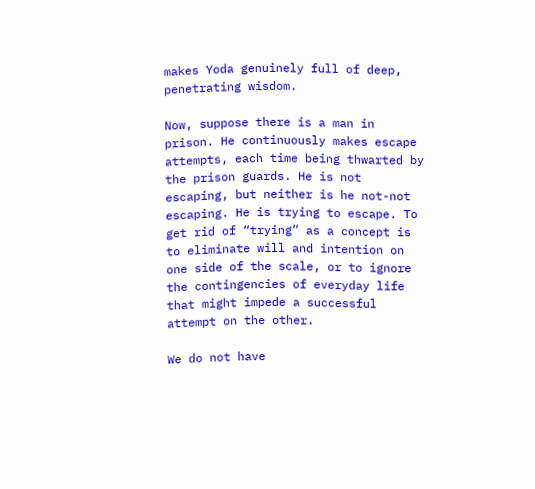makes Yoda genuinely full of deep, penetrating wisdom.

Now, suppose there is a man in prison. He continuously makes escape attempts, each time being thwarted by the prison guards. He is not escaping, but neither is he not-not escaping. He is trying to escape. To get rid of “trying” as a concept is to eliminate will and intention on one side of the scale, or to ignore the contingencies of everyday life that might impede a successful attempt on the other.

We do not have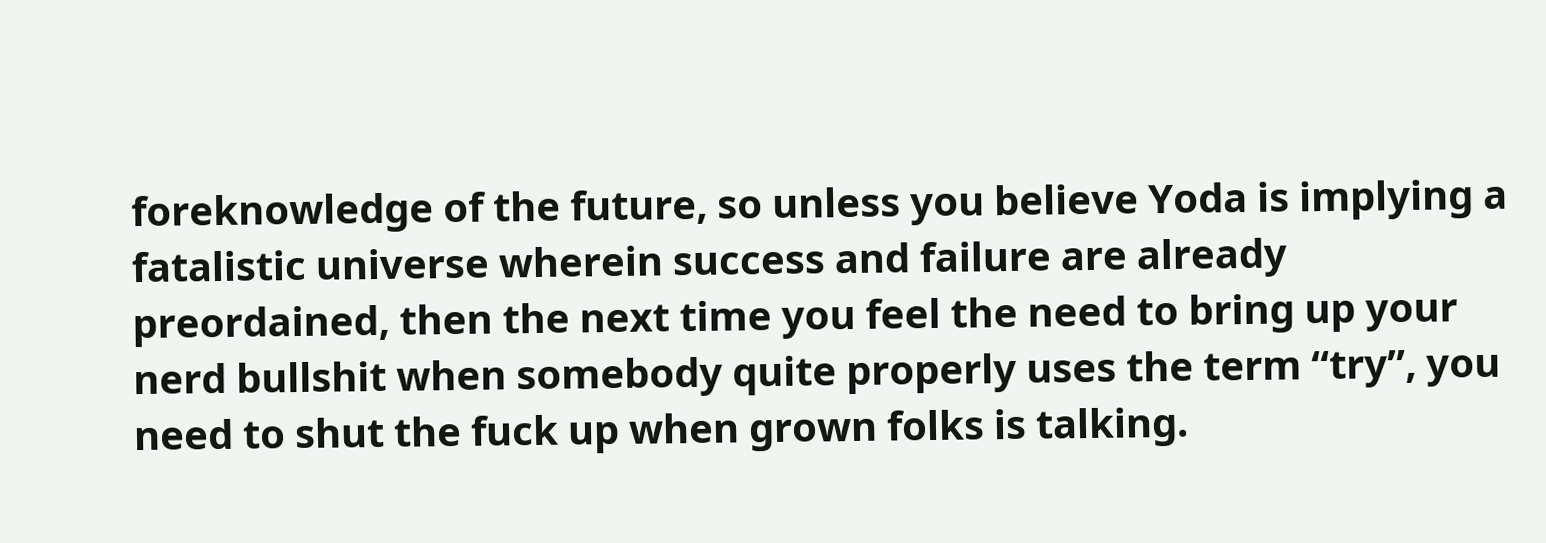foreknowledge of the future, so unless you believe Yoda is implying a fatalistic universe wherein success and failure are already preordained, then the next time you feel the need to bring up your nerd bullshit when somebody quite properly uses the term “try”, you need to shut the fuck up when grown folks is talking.